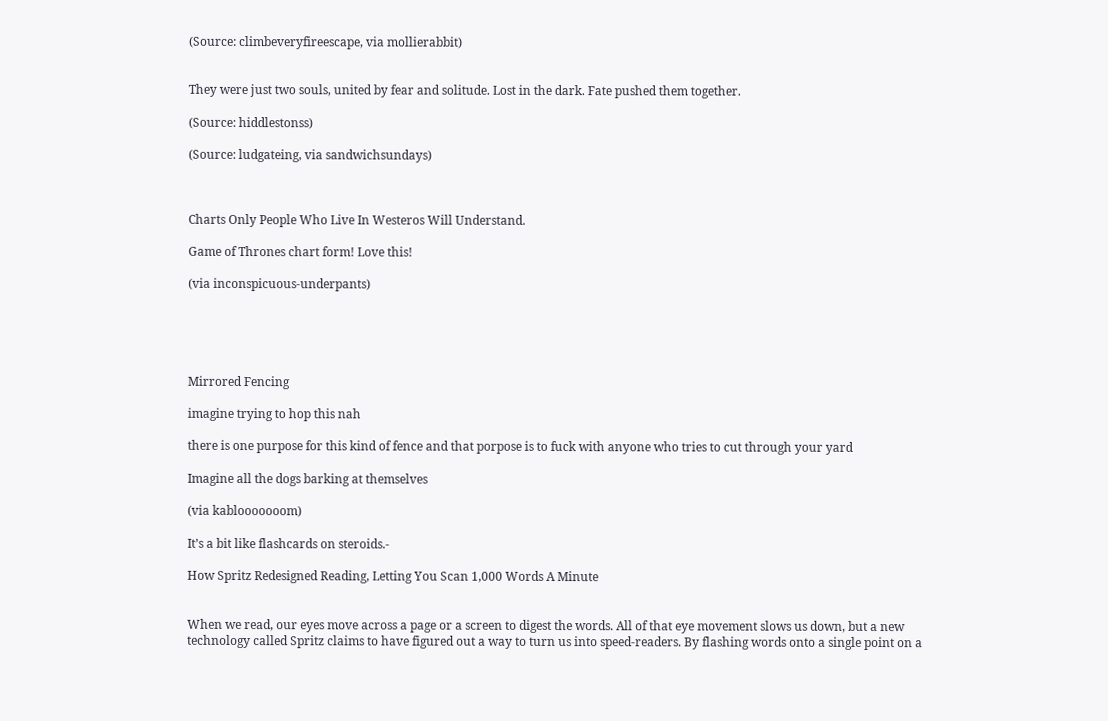(Source: climbeveryfireescape, via mollierabbit)


They were just two souls, united by fear and solitude. Lost in the dark. Fate pushed them together.

(Source: hiddlestonss)

(Source: ludgateing, via sandwichsundays)



Charts Only People Who Live In Westeros Will Understand.

Game of Thrones chart form! Love this!

(via inconspicuous-underpants)





Mirrored Fencing

imagine trying to hop this nah

there is one purpose for this kind of fence and that porpose is to fuck with anyone who tries to cut through your yard

Imagine all the dogs barking at themselves

(via kablooooooom)

It’s a bit like flashcards on steroids.-

How Spritz Redesigned Reading, Letting You Scan 1,000 Words A Minute


When we read, our eyes move across a page or a screen to digest the words. All of that eye movement slows us down, but a new technology called Spritz claims to have figured out a way to turn us into speed-readers. By flashing words onto a single point on a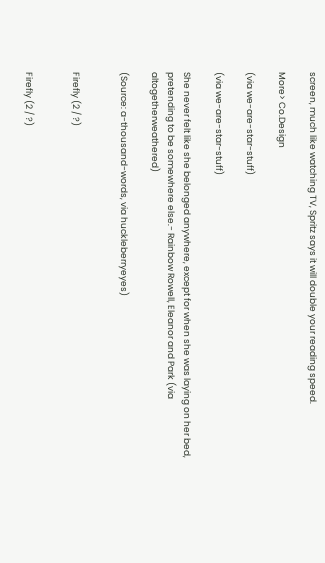screen, much like watching TV, Spritz says it will double your reading speed.

More> Co.Design

(via we-are-star-stuff)

(via we-are-star-stuff)

She never felt like she belonged anywhere, except for when she was laying on her bed, pretending to be somewhere else.- Rainbow Rowell, Eleanor and Park (via altogetherweathered)

(Source: a-thousand-words, via huckleberryeyes)


Firefly (2 / ?)


Firefly (2 / ?)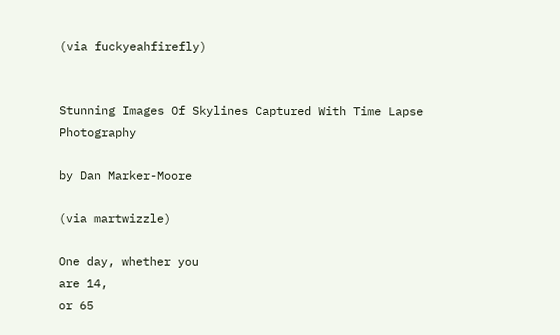(via fuckyeahfirefly)


Stunning Images Of Skylines Captured With Time Lapse Photography

by Dan Marker-Moore

(via martwizzle)

One day, whether you
are 14,
or 65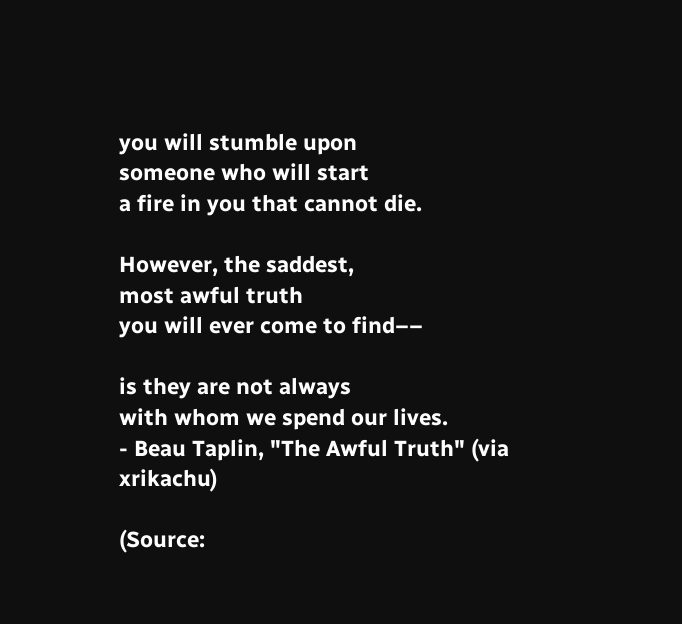you will stumble upon
someone who will start
a fire in you that cannot die.

However, the saddest,
most awful truth
you will ever come to find––

is they are not always
with whom we spend our lives.
- Beau Taplin, "The Awful Truth" (via xrikachu)

(Source: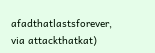afadthatlastsforever, via attackthatkat)